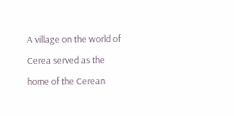A village on the world of Cerea served as the home of the Cerean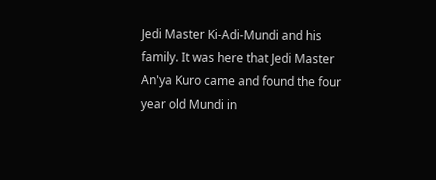Jedi Master Ki-Adi-Mundi and his family. It was here that Jedi Master An'ya Kuro came and found the four year old Mundi in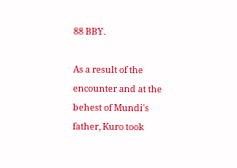88 BBY.

As a result of the encounter and at the behest of Mundi's father, Kuro took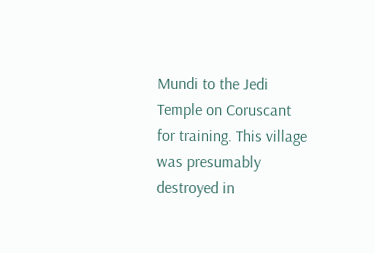Mundi to the Jedi Temple on Coruscant for training. This village was presumably destroyed in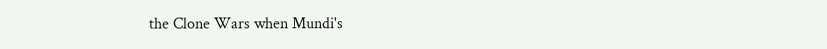the Clone Wars when Mundi's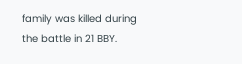family was killed during the battle in 21 BBY.